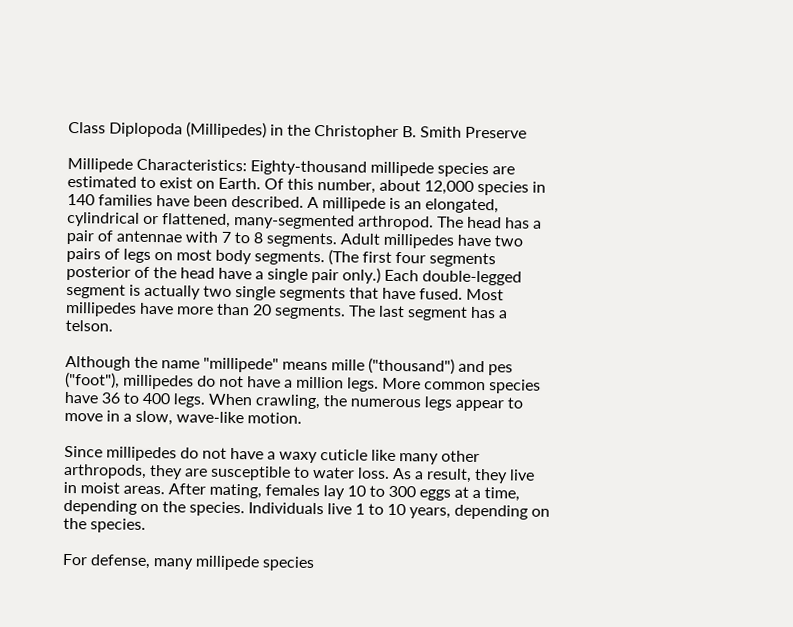Class Diplopoda (Millipedes) in the Christopher B. Smith Preserve

Millipede Characteristics: Eighty-thousand millipede species are estimated to exist on Earth. Of this number, about 12,000 species in 140 families have been described. A millipede is an elongated, cylindrical or flattened, many-segmented arthropod. The head has a pair of antennae with 7 to 8 segments. Adult millipedes have two pairs of legs on most body segments. (The first four segments posterior of the head have a single pair only.) Each double-legged segment is actually two single segments that have fused. Most millipedes have more than 20 segments. The last segment has a telson.

Although the name "millipede" means mille ("thousand") and pes ("foot"), millipedes do not have a million legs. More common species have 36 to 400 legs. When crawling, the numerous legs appear to move in a slow, wave-like motion.

Since millipedes do not have a waxy cuticle like many other arthropods, they are susceptible to water loss. As a result, they live in moist areas. After mating, females lay 10 to 300 eggs at a time, depending on the species. Individuals live 1 to 10 years, depending on the species.

For defense, many millipede species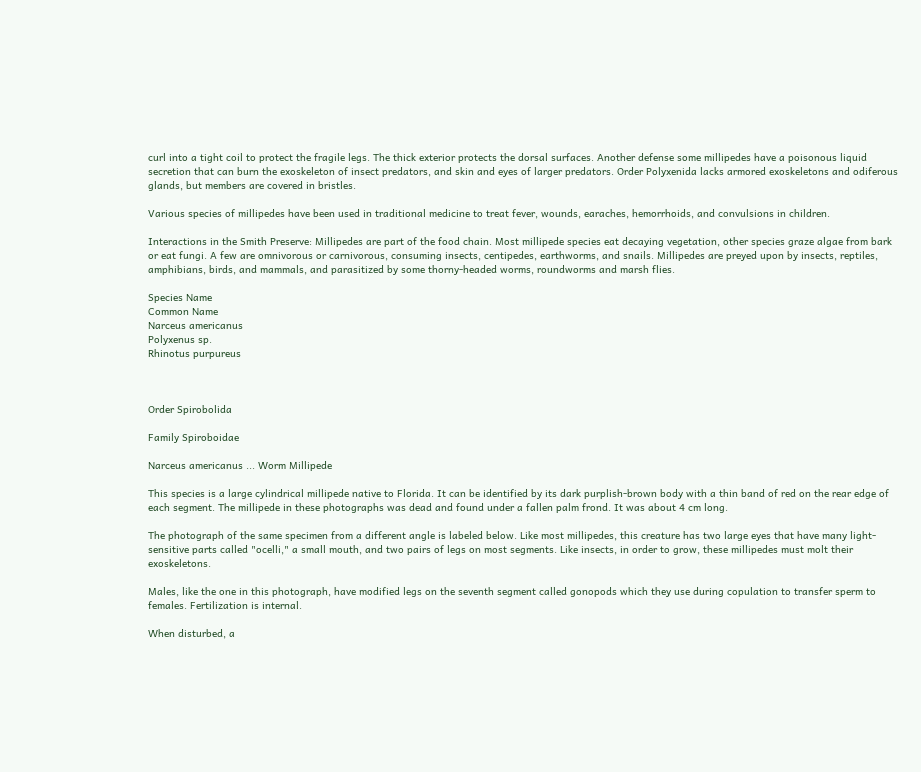curl into a tight coil to protect the fragile legs. The thick exterior protects the dorsal surfaces. Another defense some millipedes have a poisonous liquid secretion that can burn the exoskeleton of insect predators, and skin and eyes of larger predators. Order Polyxenida lacks armored exoskeletons and odiferous glands, but members are covered in bristles.

Various species of millipedes have been used in traditional medicine to treat fever, wounds, earaches, hemorrhoids, and convulsions in children.

Interactions in the Smith Preserve: Millipedes are part of the food chain. Most millipede species eat decaying vegetation, other species graze algae from bark or eat fungi. A few are omnivorous or carnivorous, consuming insects, centipedes, earthworms, and snails. Millipedes are preyed upon by insects, reptiles, amphibians, birds, and mammals, and parasitized by some thorny-headed worms, roundworms and marsh flies.

Species Name
Common Name
Narceus americanus
Polyxenus sp.
Rhinotus purpureus



Order Spirobolida

Family Spiroboidae

Narceus americanus ... Worm Millipede

This species is a large cylindrical millipede native to Florida. It can be identified by its dark purplish-brown body with a thin band of red on the rear edge of each segment. The millipede in these photographs was dead and found under a fallen palm frond. It was about 4 cm long.

The photograph of the same specimen from a different angle is labeled below. Like most millipedes, this creature has two large eyes that have many light-sensitive parts called "ocelli," a small mouth, and two pairs of legs on most segments. Like insects, in order to grow, these millipedes must molt their exoskeletons.

Males, like the one in this photograph, have modified legs on the seventh segment called gonopods which they use during copulation to transfer sperm to females. Fertilization is internal.

When disturbed, a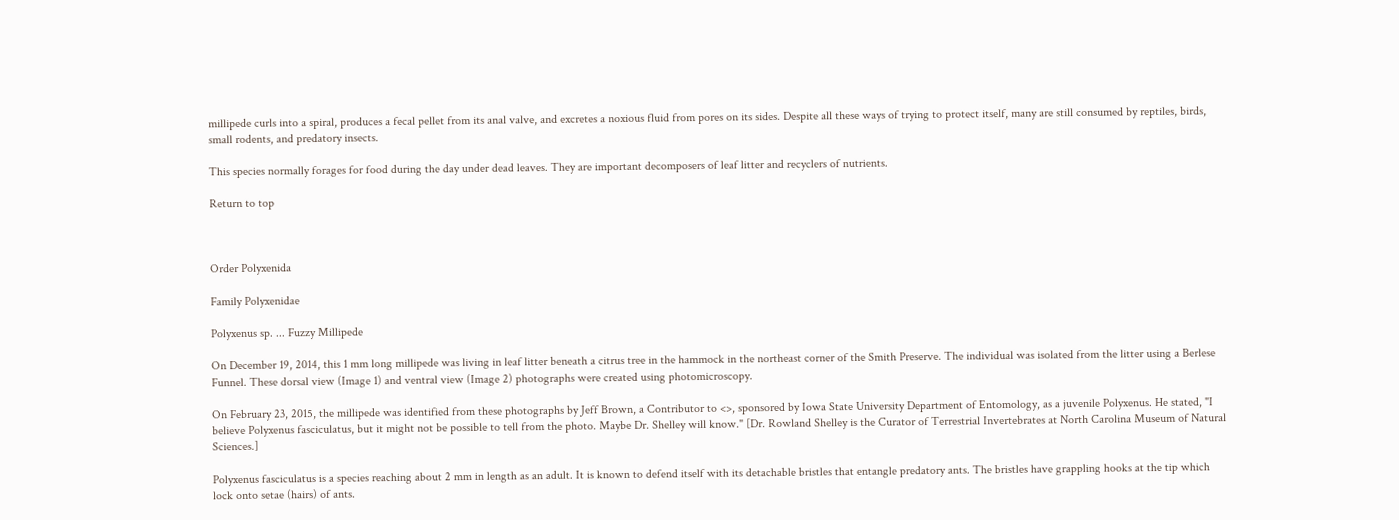millipede curls into a spiral, produces a fecal pellet from its anal valve, and excretes a noxious fluid from pores on its sides. Despite all these ways of trying to protect itself, many are still consumed by reptiles, birds, small rodents, and predatory insects.

This species normally forages for food during the day under dead leaves. They are important decomposers of leaf litter and recyclers of nutrients.

Return to top



Order Polyxenida

Family Polyxenidae

Polyxenus sp. ... Fuzzy Millipede

On December 19, 2014, this 1 mm long millipede was living in leaf litter beneath a citrus tree in the hammock in the northeast corner of the Smith Preserve. The individual was isolated from the litter using a Berlese Funnel. These dorsal view (Image 1) and ventral view (Image 2) photographs were created using photomicroscopy.

On February 23, 2015, the millipede was identified from these photographs by Jeff Brown, a Contributor to <>, sponsored by Iowa State University Department of Entomology, as a juvenile Polyxenus. He stated, "I believe Polyxenus fasciculatus, but it might not be possible to tell from the photo. Maybe Dr. Shelley will know." [Dr. Rowland Shelley is the Curator of Terrestrial Invertebrates at North Carolina Museum of Natural Sciences.]

Polyxenus fasciculatus is a species reaching about 2 mm in length as an adult. It is known to defend itself with its detachable bristles that entangle predatory ants. The bristles have grappling hooks at the tip which lock onto setae (hairs) of ants.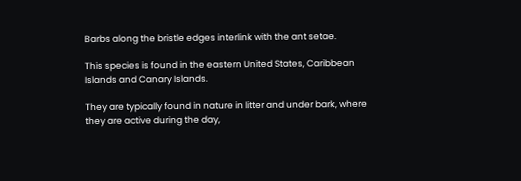Barbs along the bristle edges interlink with the ant setae.

This species is found in the eastern United States, Caribbean Islands and Canary Islands.

They are typically found in nature in litter and under bark, where they are active during the day,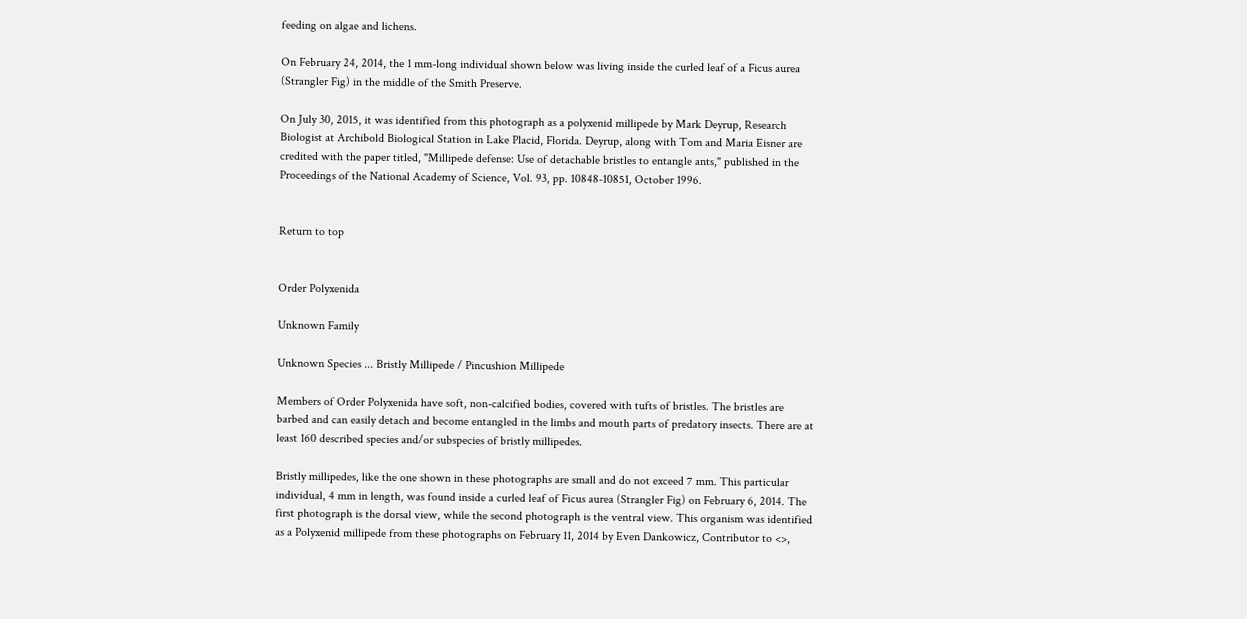feeding on algae and lichens.

On February 24, 2014, the 1 mm-long individual shown below was living inside the curled leaf of a Ficus aurea (Strangler Fig) in the middle of the Smith Preserve.

On July 30, 2015, it was identified from this photograph as a polyxenid millipede by Mark Deyrup, Research Biologist at Archibold Biological Station in Lake Placid, Florida. Deyrup, along with Tom and Maria Eisner are credited with the paper titled, "Millipede defense: Use of detachable bristles to entangle ants," published in the Proceedings of the National Academy of Science, Vol. 93, pp. 10848-10851, October 1996.


Return to top


Order Polyxenida

Unknown Family

Unknown Species ... Bristly Millipede / Pincushion Millipede

Members of Order Polyxenida have soft, non-calcified bodies, covered with tufts of bristles. The bristles are barbed and can easily detach and become entangled in the limbs and mouth parts of predatory insects. There are at least 160 described species and/or subspecies of bristly millipedes.

Bristly millipedes, like the one shown in these photographs are small and do not exceed 7 mm. This particular individual, 4 mm in length, was found inside a curled leaf of Ficus aurea (Strangler Fig) on February 6, 2014. The first photograph is the dorsal view, while the second photograph is the ventral view. This organism was identified as a Polyxenid millipede from these photographs on February 11, 2014 by Even Dankowicz, Contributor to <>,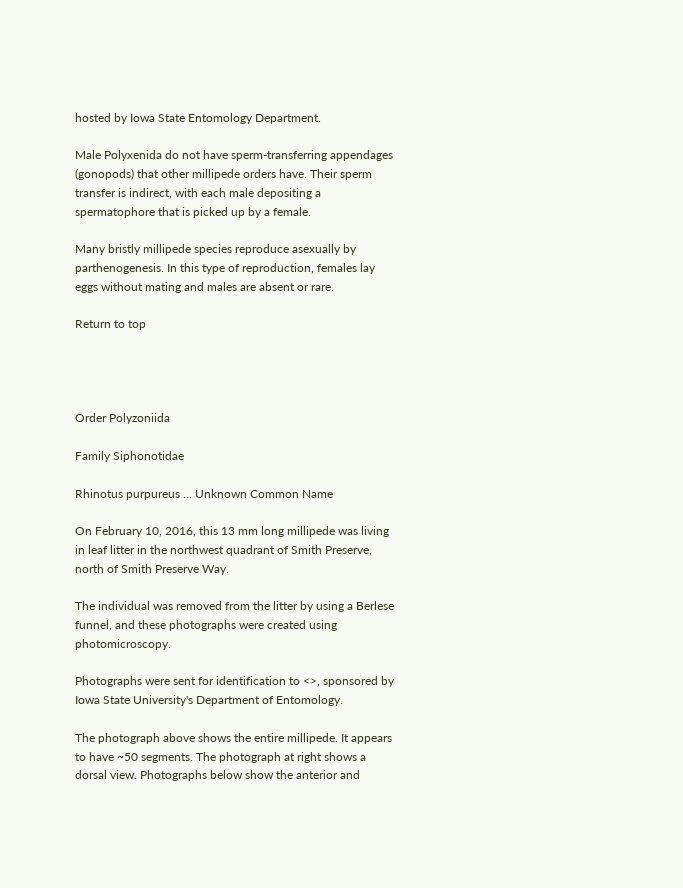hosted by Iowa State Entomology Department.

Male Polyxenida do not have sperm-transferring appendages (gonopods) that other millipede orders have. Their sperm transfer is indirect, with each male depositing a spermatophore that is picked up by a female.

Many bristly millipede species reproduce asexually by parthenogenesis. In this type of reproduction, females lay eggs without mating and males are absent or rare.

Return to top




Order Polyzoniida

Family Siphonotidae

Rhinotus purpureus ... Unknown Common Name

On February 10, 2016, this 13 mm long millipede was living in leaf litter in the northwest quadrant of Smith Preserve, north of Smith Preserve Way.

The individual was removed from the litter by using a Berlese funnel, and these photographs were created using photomicroscopy.

Photographs were sent for identification to <>, sponsored by Iowa State University's Department of Entomology.

The photograph above shows the entire millipede. It appears to have ~50 segments. The photograph at right shows a dorsal view. Photographs below show the anterior and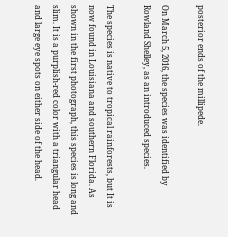posterior ends of the millipede.

On March 5, 2016, the species was identified by Rowland Shelley, as an introduced species.

The species is native to tropical rainforests, but It is now found in Louisiana and southern Florida. As shown in the first photograph, this species is long and slim. It is a purplish-red color with a triangular head and large eye spots on either side of the head.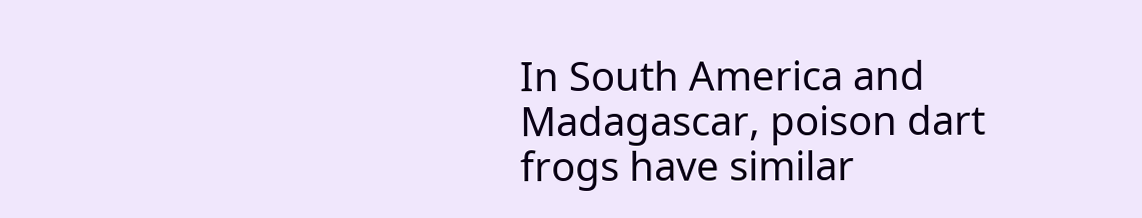In South America and Madagascar, poison dart frogs have similar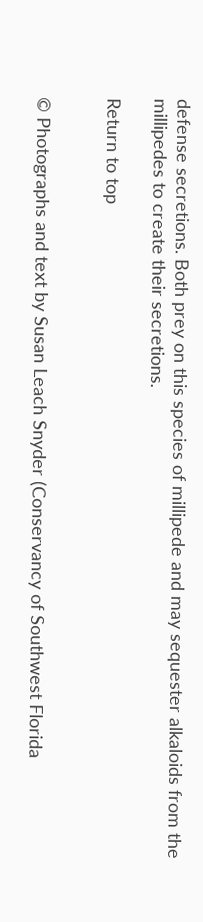defense secretions. Both prey on this species of millipede and may sequester alkaloids from the millipedes to create their secretions.

Return to top


© Photographs and text by Susan Leach Snyder (Conservancy of Southwest Florida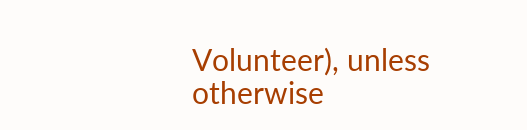Volunteer), unless otherwise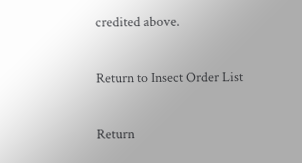credited above.

Return to Insect Order List

Return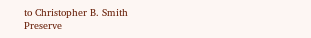to Christopher B. Smith Preserve